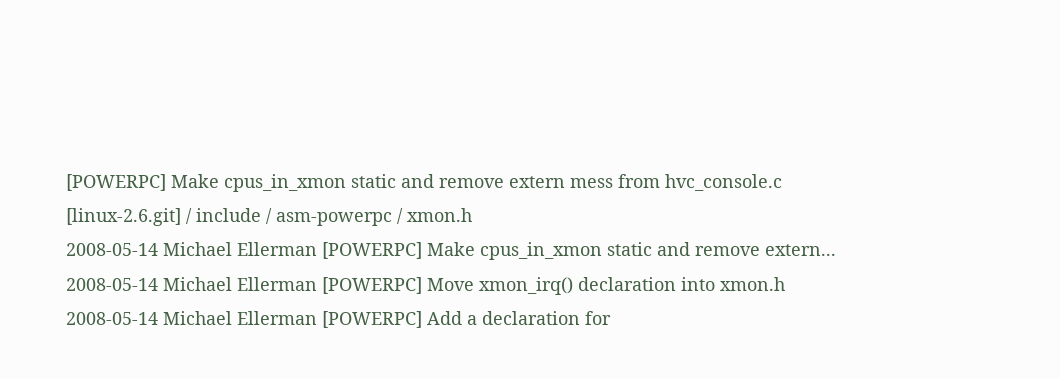[POWERPC] Make cpus_in_xmon static and remove extern mess from hvc_console.c
[linux-2.6.git] / include / asm-powerpc / xmon.h
2008-05-14 Michael Ellerman [POWERPC] Make cpus_in_xmon static and remove extern...
2008-05-14 Michael Ellerman [POWERPC] Move xmon_irq() declaration into xmon.h
2008-05-14 Michael Ellerman [POWERPC] Add a declaration for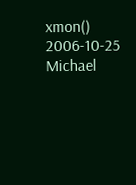xmon()
2006-10-25 Michael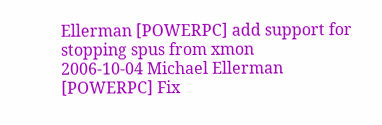Ellerman [POWERPC] add support for stopping spus from xmon
2006-10-04 Michael Ellerman [POWERPC] Fix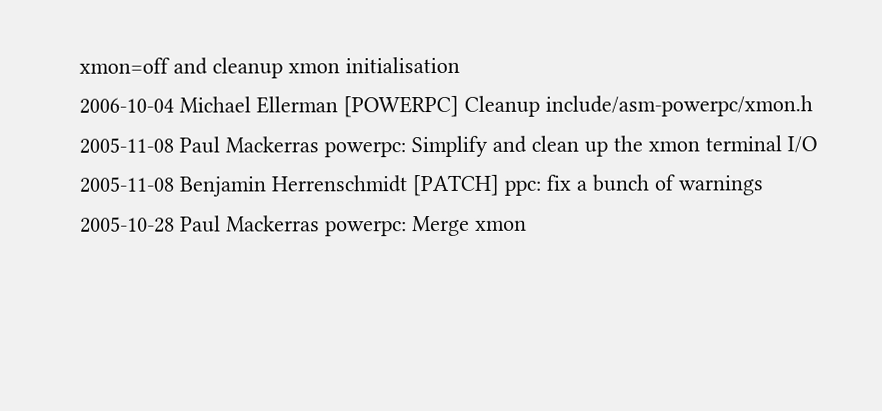xmon=off and cleanup xmon initialisation
2006-10-04 Michael Ellerman [POWERPC] Cleanup include/asm-powerpc/xmon.h
2005-11-08 Paul Mackerras powerpc: Simplify and clean up the xmon terminal I/O
2005-11-08 Benjamin Herrenschmidt [PATCH] ppc: fix a bunch of warnings
2005-10-28 Paul Mackerras powerpc: Merge xmon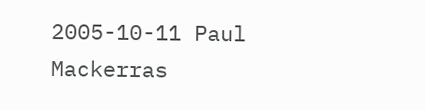2005-10-11 Paul Mackerras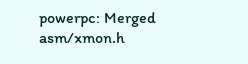powerpc: Merged asm/xmon.h